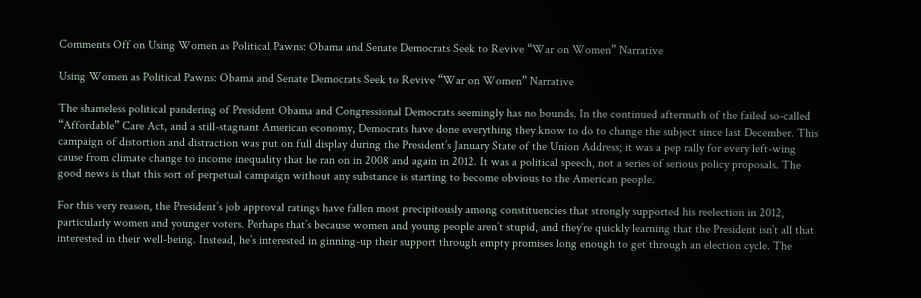Comments Off on Using Women as Political Pawns: Obama and Senate Democrats Seek to Revive “War on Women” Narrative

Using Women as Political Pawns: Obama and Senate Democrats Seek to Revive “War on Women” Narrative

The shameless political pandering of President Obama and Congressional Democrats seemingly has no bounds. In the continued aftermath of the failed so-called “Affordable” Care Act, and a still-stagnant American economy, Democrats have done everything they know to do to change the subject since last December. This campaign of distortion and distraction was put on full display during the President’s January State of the Union Address; it was a pep rally for every left-wing cause from climate change to income inequality that he ran on in 2008 and again in 2012. It was a political speech, not a series of serious policy proposals. The good news is that this sort of perpetual campaign without any substance is starting to become obvious to the American people.

For this very reason, the President’s job approval ratings have fallen most precipitously among constituencies that strongly supported his reelection in 2012, particularly women and younger voters. Perhaps that’s because women and young people aren’t stupid, and they’re quickly learning that the President isn’t all that interested in their well-being. Instead, he’s interested in ginning-up their support through empty promises long enough to get through an election cycle. The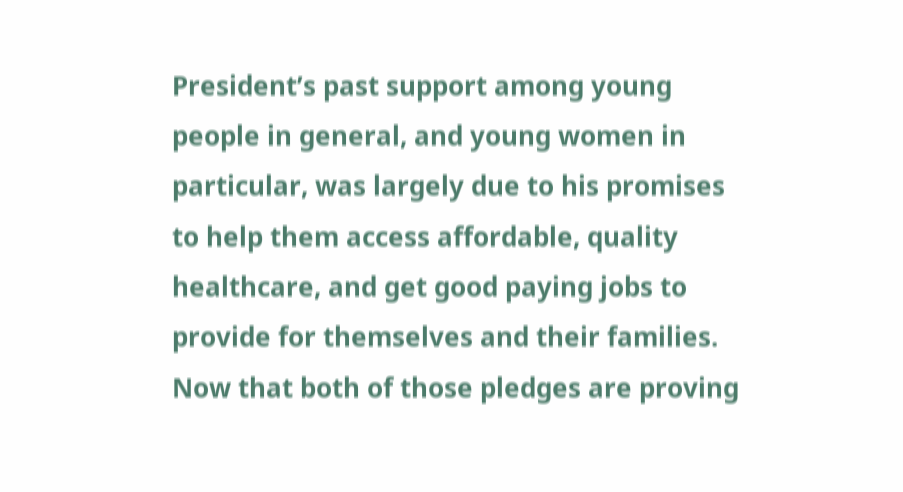President’s past support among young people in general, and young women in particular, was largely due to his promises to help them access affordable, quality healthcare, and get good paying jobs to provide for themselves and their families. Now that both of those pledges are proving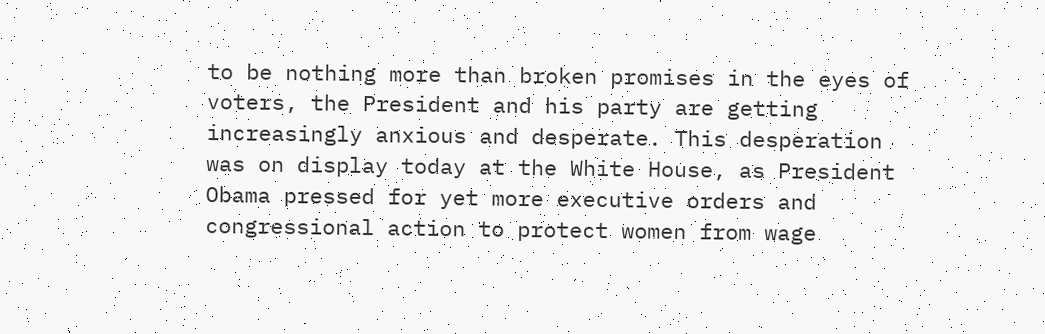to be nothing more than broken promises in the eyes of voters, the President and his party are getting increasingly anxious and desperate. This desperation was on display today at the White House, as President Obama pressed for yet more executive orders and congressional action to protect women from wage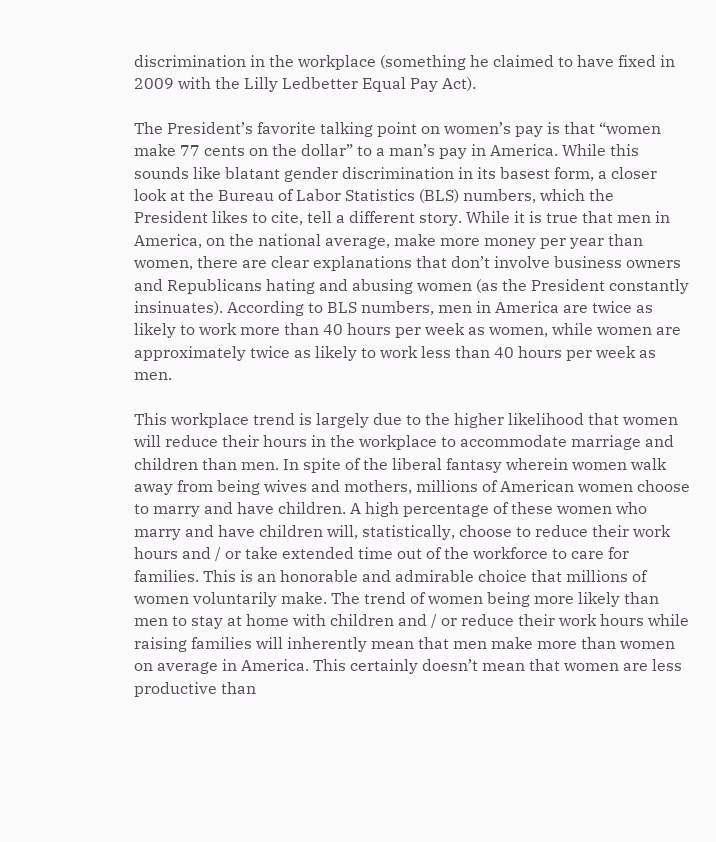discrimination in the workplace (something he claimed to have fixed in 2009 with the Lilly Ledbetter Equal Pay Act).

The President’s favorite talking point on women’s pay is that “women make 77 cents on the dollar” to a man’s pay in America. While this sounds like blatant gender discrimination in its basest form, a closer look at the Bureau of Labor Statistics (BLS) numbers, which the President likes to cite, tell a different story. While it is true that men in America, on the national average, make more money per year than women, there are clear explanations that don’t involve business owners and Republicans hating and abusing women (as the President constantly insinuates). According to BLS numbers, men in America are twice as likely to work more than 40 hours per week as women, while women are approximately twice as likely to work less than 40 hours per week as men.

This workplace trend is largely due to the higher likelihood that women will reduce their hours in the workplace to accommodate marriage and children than men. In spite of the liberal fantasy wherein women walk away from being wives and mothers, millions of American women choose to marry and have children. A high percentage of these women who marry and have children will, statistically, choose to reduce their work hours and / or take extended time out of the workforce to care for families. This is an honorable and admirable choice that millions of women voluntarily make. The trend of women being more likely than men to stay at home with children and / or reduce their work hours while raising families will inherently mean that men make more than women on average in America. This certainly doesn’t mean that women are less productive than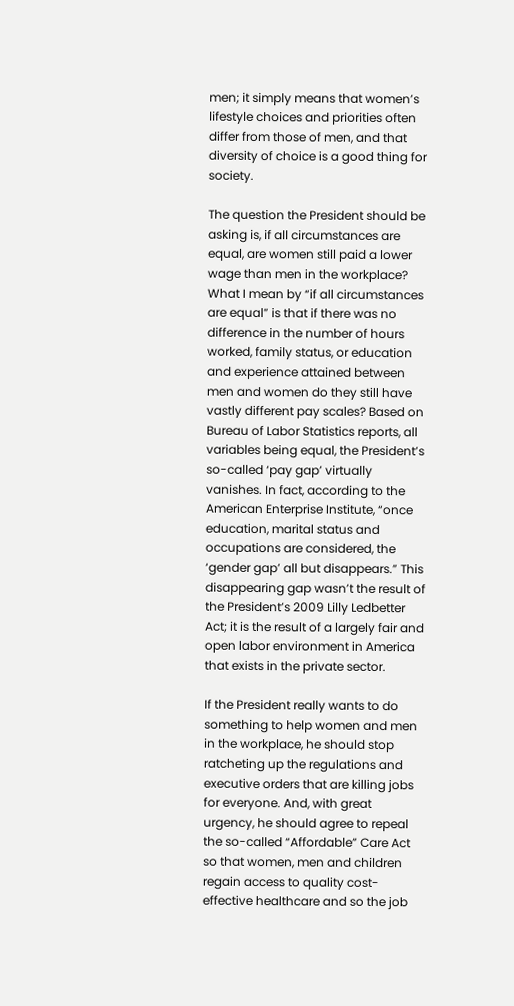men; it simply means that women’s lifestyle choices and priorities often differ from those of men, and that diversity of choice is a good thing for society.

The question the President should be asking is, if all circumstances are equal, are women still paid a lower wage than men in the workplace? What I mean by “if all circumstances are equal” is that if there was no difference in the number of hours worked, family status, or education and experience attained between men and women do they still have vastly different pay scales? Based on Bureau of Labor Statistics reports, all variables being equal, the President’s so-called ‘pay gap’ virtually vanishes. In fact, according to the American Enterprise Institute, “once education, marital status and occupations are considered, the ‘gender gap’ all but disappears.” This disappearing gap wasn’t the result of the President’s 2009 Lilly Ledbetter Act; it is the result of a largely fair and open labor environment in America that exists in the private sector.

If the President really wants to do something to help women and men in the workplace, he should stop ratcheting up the regulations and executive orders that are killing jobs for everyone. And, with great urgency, he should agree to repeal the so-called “Affordable” Care Act so that women, men and children regain access to quality cost-effective healthcare and so the job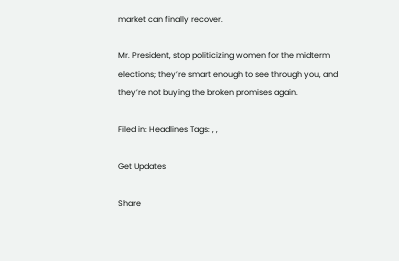market can finally recover.

Mr. President, stop politicizing women for the midterm elections; they’re smart enough to see through you, and they’re not buying the broken promises again.

Filed in: Headlines Tags: , ,

Get Updates

Share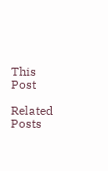This Post

Related Posts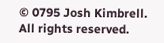© 0795 Josh Kimbrell. All rights reserved.